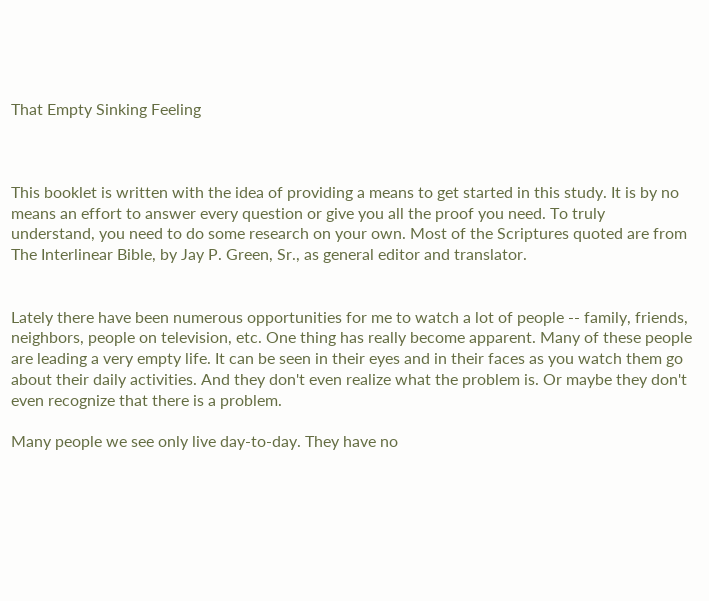That Empty Sinking Feeling



This booklet is written with the idea of providing a means to get started in this study. It is by no means an effort to answer every question or give you all the proof you need. To truly understand, you need to do some research on your own. Most of the Scriptures quoted are from The Interlinear Bible, by Jay P. Green, Sr., as general editor and translator.


Lately there have been numerous opportunities for me to watch a lot of people -- family, friends, neighbors, people on television, etc. One thing has really become apparent. Many of these people are leading a very empty life. It can be seen in their eyes and in their faces as you watch them go about their daily activities. And they don't even realize what the problem is. Or maybe they don't even recognize that there is a problem.

Many people we see only live day-to-day. They have no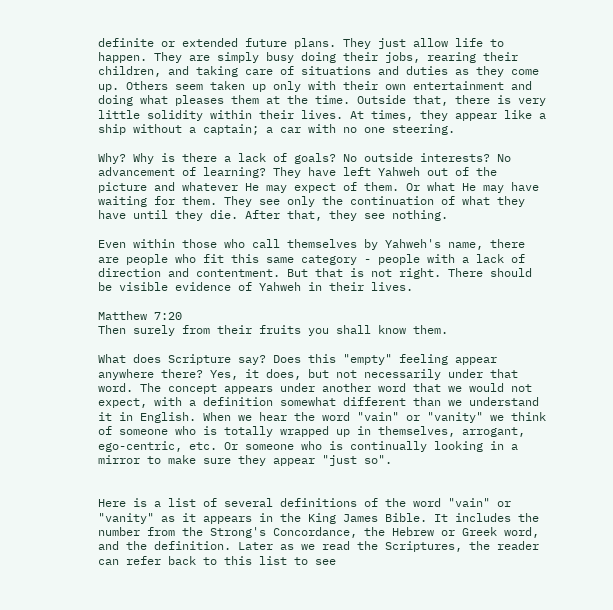definite or extended future plans. They just allow life to happen. They are simply busy doing their jobs, rearing their children, and taking care of situations and duties as they come up. Others seem taken up only with their own entertainment and doing what pleases them at the time. Outside that, there is very little solidity within their lives. At times, they appear like a ship without a captain; a car with no one steering.

Why? Why is there a lack of goals? No outside interests? No advancement of learning? They have left Yahweh out of the picture and whatever He may expect of them. Or what He may have waiting for them. They see only the continuation of what they have until they die. After that, they see nothing.

Even within those who call themselves by Yahweh's name, there are people who fit this same category - people with a lack of direction and contentment. But that is not right. There should be visible evidence of Yahweh in their lives.

Matthew 7:20
Then surely from their fruits you shall know them.

What does Scripture say? Does this "empty" feeling appear anywhere there? Yes, it does, but not necessarily under that word. The concept appears under another word that we would not expect, with a definition somewhat different than we understand it in English. When we hear the word "vain" or "vanity" we think of someone who is totally wrapped up in themselves, arrogant, ego-centric, etc. Or someone who is continually looking in a mirror to make sure they appear "just so".


Here is a list of several definitions of the word "vain" or "vanity" as it appears in the King James Bible. It includes the number from the Strong's Concordance, the Hebrew or Greek word, and the definition. Later as we read the Scriptures, the reader can refer back to this list to see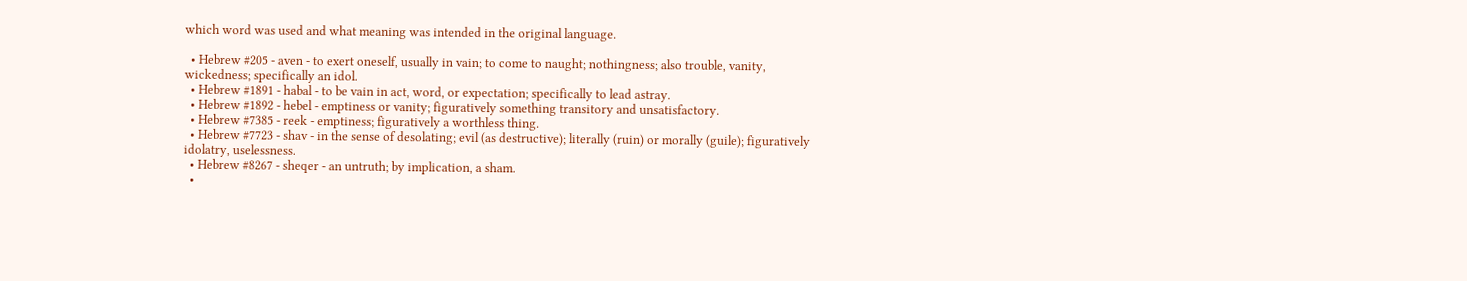which word was used and what meaning was intended in the original language.

  • Hebrew #205 - aven - to exert oneself, usually in vain; to come to naught; nothingness; also trouble, vanity, wickedness; specifically an idol.
  • Hebrew #1891 - habal - to be vain in act, word, or expectation; specifically to lead astray.
  • Hebrew #1892 - hebel - emptiness or vanity; figuratively something transitory and unsatisfactory.
  • Hebrew #7385 - reek - emptiness; figuratively a worthless thing.
  • Hebrew #7723 - shav - in the sense of desolating; evil (as destructive); literally (ruin) or morally (guile); figuratively idolatry, uselessness.
  • Hebrew #8267 - sheqer - an untruth; by implication, a sham.
  •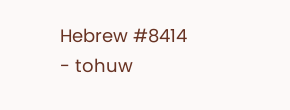Hebrew #8414 - tohuw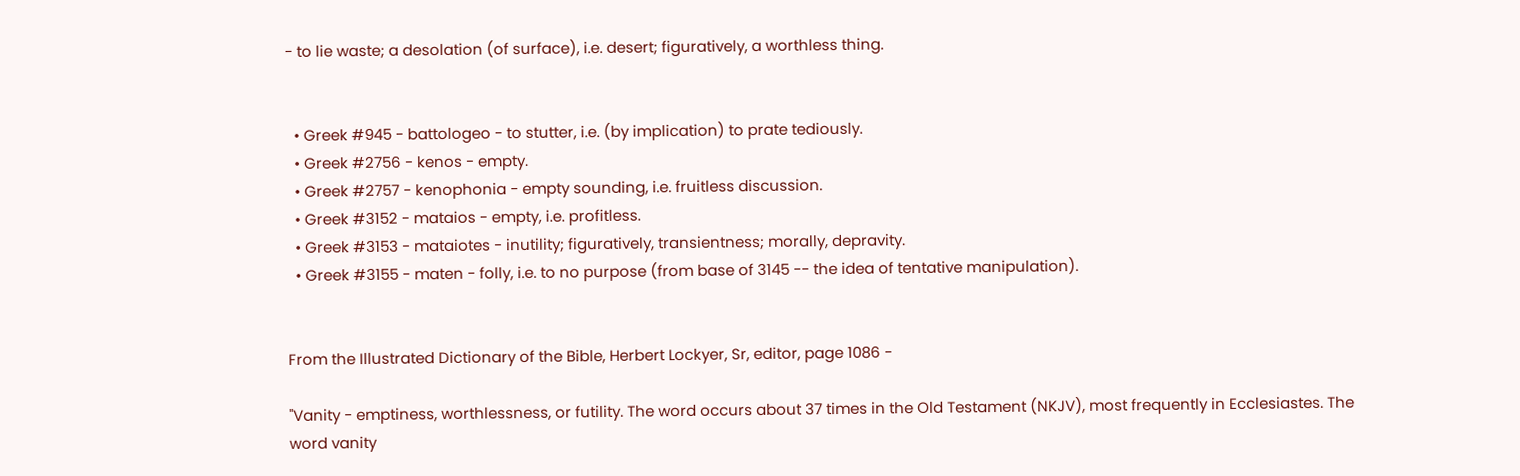- to lie waste; a desolation (of surface), i.e. desert; figuratively, a worthless thing.


  • Greek #945 - battologeo - to stutter, i.e. (by implication) to prate tediously.
  • Greek #2756 - kenos - empty.
  • Greek #2757 - kenophonia - empty sounding, i.e. fruitless discussion.
  • Greek #3152 - mataios - empty, i.e. profitless.
  • Greek #3153 - mataiotes - inutility; figuratively, transientness; morally, depravity.
  • Greek #3155 - maten - folly, i.e. to no purpose (from base of 3145 -- the idea of tentative manipulation).


From the Illustrated Dictionary of the Bible, Herbert Lockyer, Sr, editor, page 1086 -

"Vanity - emptiness, worthlessness, or futility. The word occurs about 37 times in the Old Testament (NKJV), most frequently in Ecclesiastes. The word vanity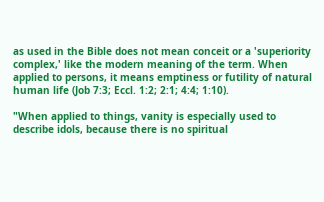as used in the Bible does not mean conceit or a 'superiority complex,' like the modern meaning of the term. When applied to persons, it means emptiness or futility of natural human life (Job 7:3; Eccl. 1:2; 2:1; 4:4; 1:10).

"When applied to things, vanity is especially used to describe idols, because there is no spiritual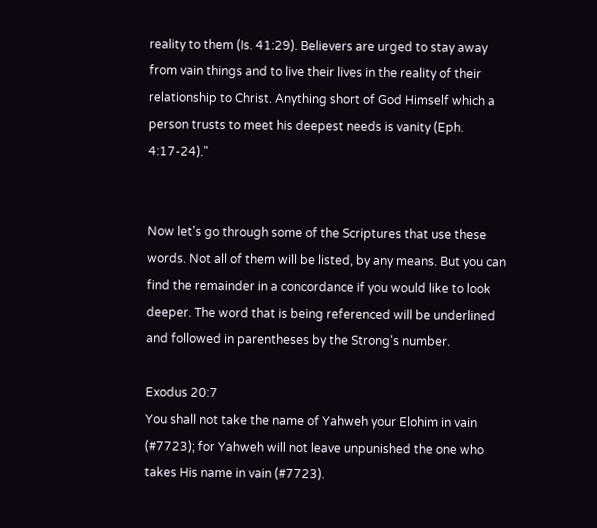reality to them (Is. 41:29). Believers are urged to stay away from vain things and to live their lives in the reality of their relationship to Christ. Anything short of God Himself which a person trusts to meet his deepest needs is vanity (Eph. 4:17-24)."


Now let's go through some of the Scriptures that use these words. Not all of them will be listed, by any means. But you can find the remainder in a concordance if you would like to look deeper. The word that is being referenced will be underlined and followed in parentheses by the Strong's number.

Exodus 20:7
You shall not take the name of Yahweh your Elohim in vain (#7723); for Yahweh will not leave unpunished the one who takes His name in vain (#7723).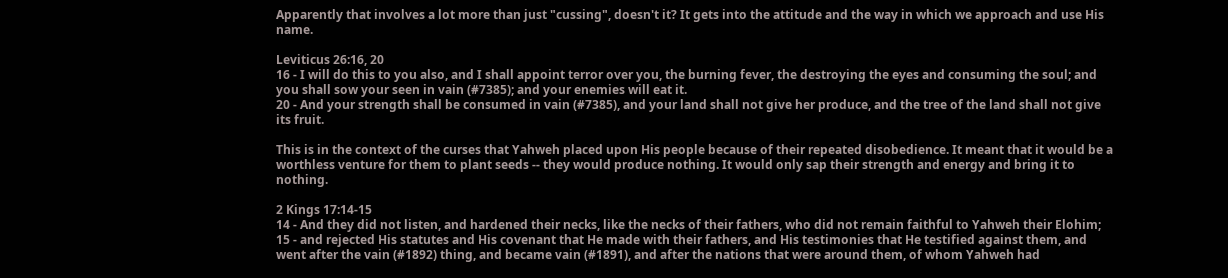Apparently that involves a lot more than just "cussing", doesn't it? It gets into the attitude and the way in which we approach and use His name.

Leviticus 26:16, 20
16 - I will do this to you also, and I shall appoint terror over you, the burning fever, the destroying the eyes and consuming the soul; and you shall sow your seen in vain (#7385); and your enemies will eat it.
20 - And your strength shall be consumed in vain (#7385), and your land shall not give her produce, and the tree of the land shall not give its fruit.

This is in the context of the curses that Yahweh placed upon His people because of their repeated disobedience. It meant that it would be a worthless venture for them to plant seeds -- they would produce nothing. It would only sap their strength and energy and bring it to nothing.

2 Kings 17:14-15
14 - And they did not listen, and hardened their necks, like the necks of their fathers, who did not remain faithful to Yahweh their Elohim;
15 - and rejected His statutes and His covenant that He made with their fathers, and His testimonies that He testified against them, and went after the vain (#1892) thing, and became vain (#1891), and after the nations that were around them, of whom Yahweh had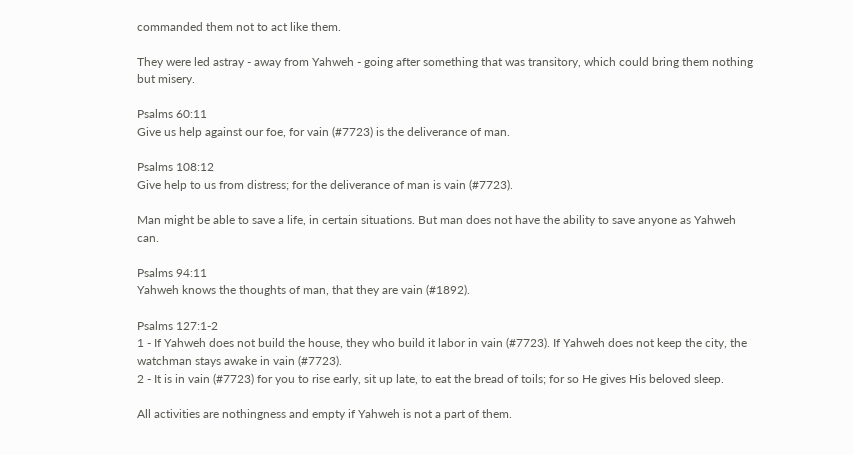commanded them not to act like them.

They were led astray - away from Yahweh - going after something that was transitory, which could bring them nothing but misery.

Psalms 60:11
Give us help against our foe, for vain (#7723) is the deliverance of man.

Psalms 108:12
Give help to us from distress; for the deliverance of man is vain (#7723).

Man might be able to save a life, in certain situations. But man does not have the ability to save anyone as Yahweh can.

Psalms 94:11
Yahweh knows the thoughts of man, that they are vain (#1892).

Psalms 127:1-2
1 - If Yahweh does not build the house, they who build it labor in vain (#7723). If Yahweh does not keep the city, the watchman stays awake in vain (#7723).
2 - It is in vain (#7723) for you to rise early, sit up late, to eat the bread of toils; for so He gives His beloved sleep.

All activities are nothingness and empty if Yahweh is not a part of them.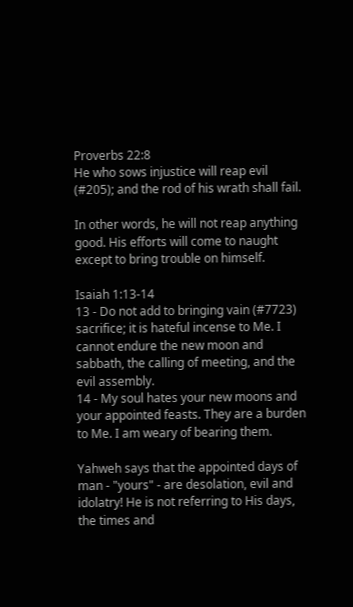Proverbs 22:8
He who sows injustice will reap evil (#205); and the rod of his wrath shall fail.

In other words, he will not reap anything good. His efforts will come to naught except to bring trouble on himself.

Isaiah 1:13-14
13 - Do not add to bringing vain (#7723) sacrifice; it is hateful incense to Me. I cannot endure the new moon and sabbath, the calling of meeting, and the evil assembly.
14 - My soul hates your new moons and your appointed feasts. They are a burden to Me. I am weary of bearing them.

Yahweh says that the appointed days of man - "yours" - are desolation, evil and idolatry! He is not referring to His days, the times and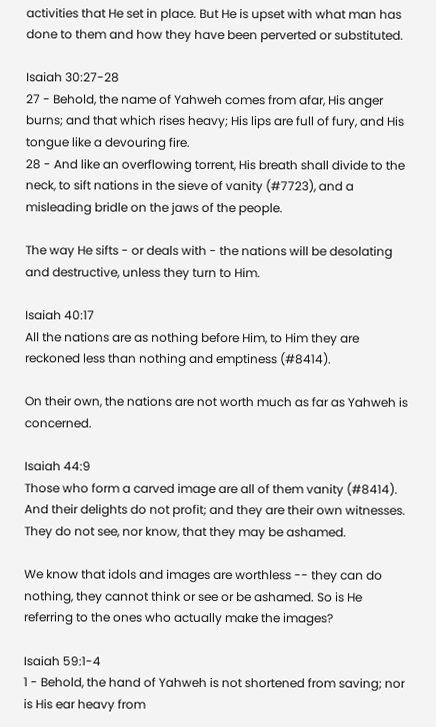activities that He set in place. But He is upset with what man has done to them and how they have been perverted or substituted.

Isaiah 30:27-28
27 - Behold, the name of Yahweh comes from afar, His anger burns; and that which rises heavy; His lips are full of fury, and His tongue like a devouring fire.
28 - And like an overflowing torrent, His breath shall divide to the neck, to sift nations in the sieve of vanity (#7723), and a misleading bridle on the jaws of the people.

The way He sifts - or deals with - the nations will be desolating and destructive, unless they turn to Him.

Isaiah 40:17
All the nations are as nothing before Him, to Him they are reckoned less than nothing and emptiness (#8414).

On their own, the nations are not worth much as far as Yahweh is concerned.

Isaiah 44:9
Those who form a carved image are all of them vanity (#8414). And their delights do not profit; and they are their own witnesses. They do not see, nor know, that they may be ashamed.

We know that idols and images are worthless -- they can do nothing, they cannot think or see or be ashamed. So is He referring to the ones who actually make the images?

Isaiah 59:1-4
1 - Behold, the hand of Yahweh is not shortened from saving; nor is His ear heavy from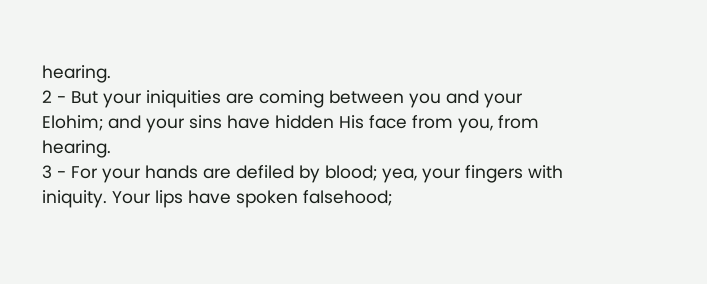hearing.
2 - But your iniquities are coming between you and your Elohim; and your sins have hidden His face from you, from hearing.
3 - For your hands are defiled by blood; yea, your fingers with iniquity. Your lips have spoken falsehood;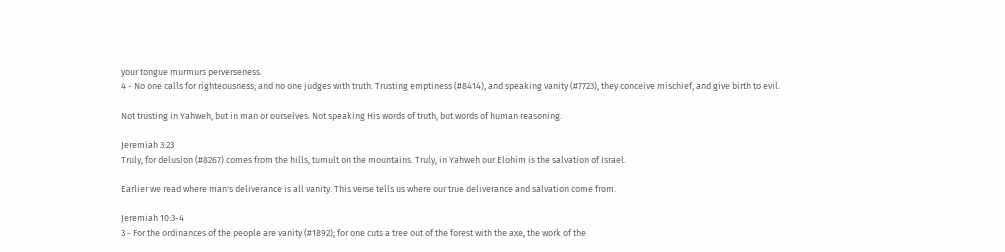your tongue murmurs perverseness.
4 - No one calls for righteousness; and no one judges with truth. Trusting emptiness (#8414), and speaking vanity (#7723), they conceive mischief, and give birth to evil.

Not trusting in Yahweh, but in man or ourselves. Not speaking His words of truth, but words of human reasoning.

Jeremiah 3:23
Truly, for delusion (#8267) comes from the hills, tumult on the mountains. Truly, in Yahweh our Elohim is the salvation of Israel.

Earlier we read where man's deliverance is all vanity. This verse tells us where our true deliverance and salvation come from.

Jeremiah 10:3-4
3 - For the ordinances of the people are vanity (#1892); for one cuts a tree out of the forest with the axe, the work of the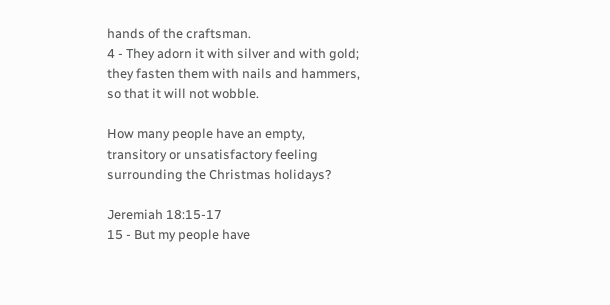hands of the craftsman.
4 - They adorn it with silver and with gold; they fasten them with nails and hammers, so that it will not wobble.

How many people have an empty, transitory or unsatisfactory feeling surrounding the Christmas holidays?

Jeremiah 18:15-17
15 - But my people have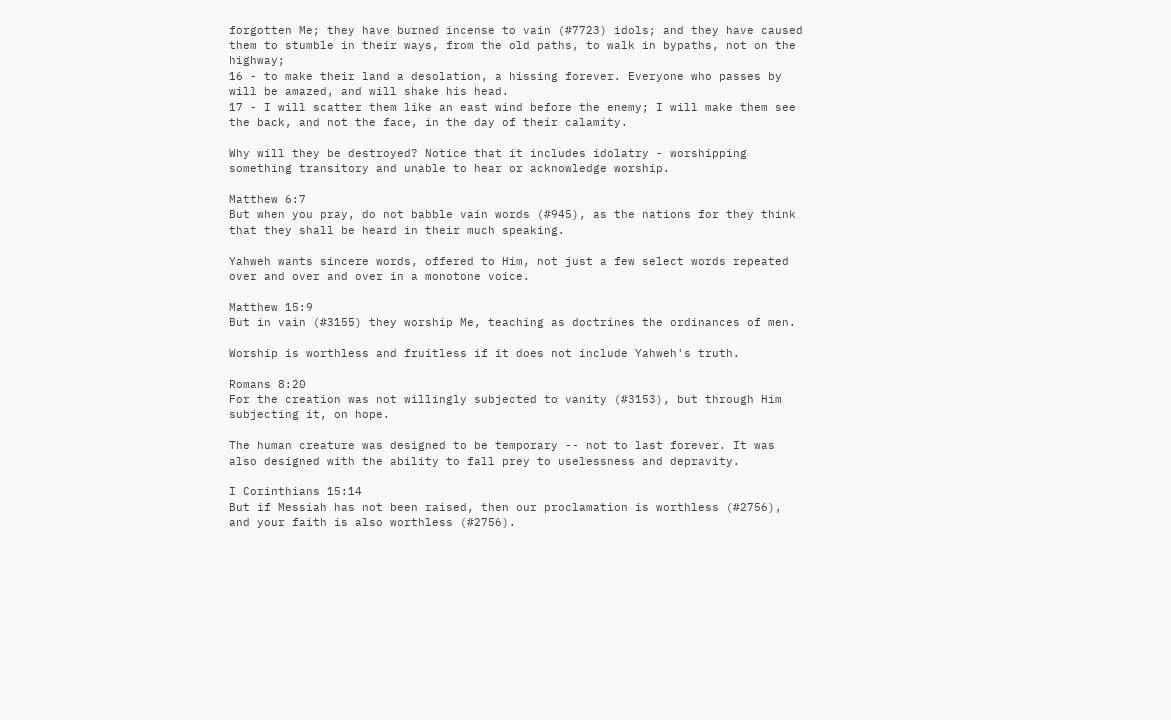forgotten Me; they have burned incense to vain (#7723) idols; and they have caused them to stumble in their ways, from the old paths, to walk in bypaths, not on the highway;
16 - to make their land a desolation, a hissing forever. Everyone who passes by will be amazed, and will shake his head.
17 - I will scatter them like an east wind before the enemy; I will make them see the back, and not the face, in the day of their calamity.

Why will they be destroyed? Notice that it includes idolatry - worshipping something transitory and unable to hear or acknowledge worship.

Matthew 6:7
But when you pray, do not babble vain words (#945), as the nations for they think that they shall be heard in their much speaking.

Yahweh wants sincere words, offered to Him, not just a few select words repeated over and over and over in a monotone voice.

Matthew 15:9
But in vain (#3155) they worship Me, teaching as doctrines the ordinances of men.

Worship is worthless and fruitless if it does not include Yahweh's truth.

Romans 8:20
For the creation was not willingly subjected to vanity (#3153), but through Him subjecting it, on hope.

The human creature was designed to be temporary -- not to last forever. It was also designed with the ability to fall prey to uselessness and depravity.

I Corinthians 15:14
But if Messiah has not been raised, then our proclamation is worthless (#2756), and your faith is also worthless (#2756).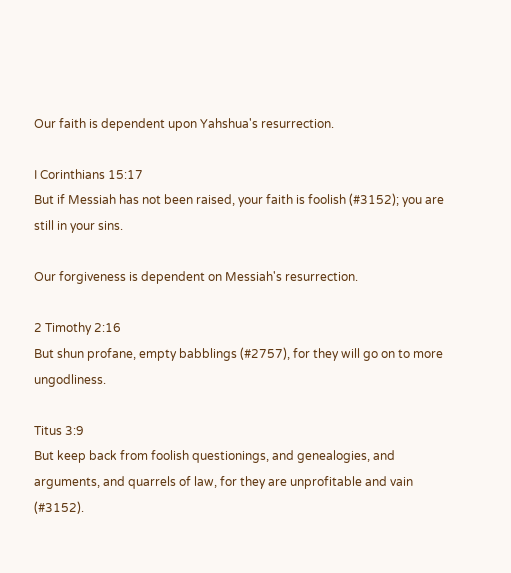Our faith is dependent upon Yahshua's resurrection.

I Corinthians 15:17
But if Messiah has not been raised, your faith is foolish (#3152); you are still in your sins.

Our forgiveness is dependent on Messiah's resurrection.

2 Timothy 2:16
But shun profane, empty babblings (#2757), for they will go on to more ungodliness.

Titus 3:9
But keep back from foolish questionings, and genealogies, and arguments, and quarrels of law, for they are unprofitable and vain (#3152).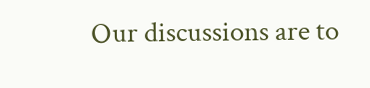Our discussions are to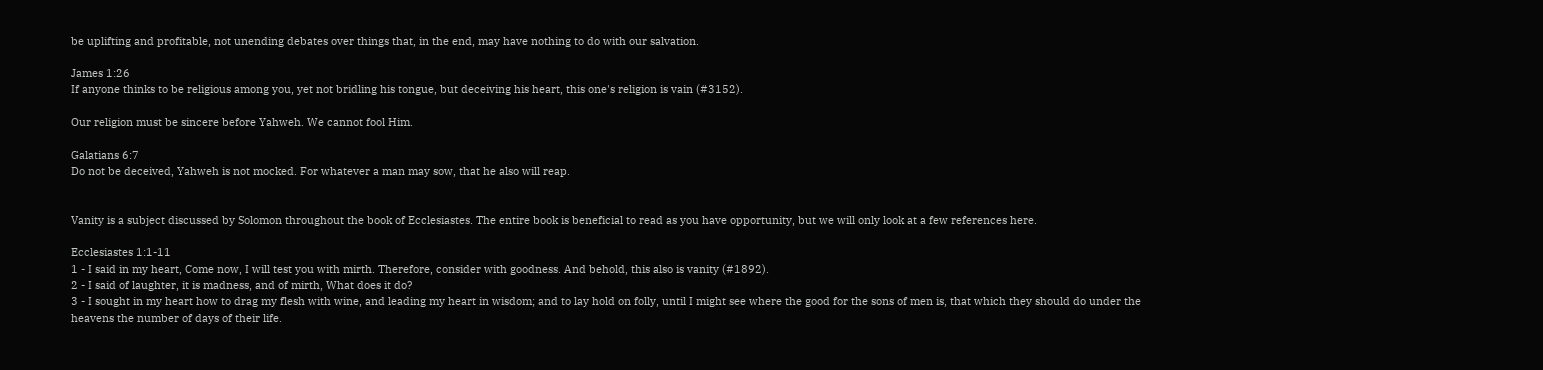be uplifting and profitable, not unending debates over things that, in the end, may have nothing to do with our salvation.

James 1:26
If anyone thinks to be religious among you, yet not bridling his tongue, but deceiving his heart, this one's religion is vain (#3152).

Our religion must be sincere before Yahweh. We cannot fool Him.

Galatians 6:7
Do not be deceived, Yahweh is not mocked. For whatever a man may sow, that he also will reap.


Vanity is a subject discussed by Solomon throughout the book of Ecclesiastes. The entire book is beneficial to read as you have opportunity, but we will only look at a few references here.

Ecclesiastes 1:1-11
1 - I said in my heart, Come now, I will test you with mirth. Therefore, consider with goodness. And behold, this also is vanity (#1892).
2 - I said of laughter, it is madness, and of mirth, What does it do?
3 - I sought in my heart how to drag my flesh with wine, and leading my heart in wisdom; and to lay hold on folly, until I might see where the good for the sons of men is, that which they should do under the heavens the number of days of their life.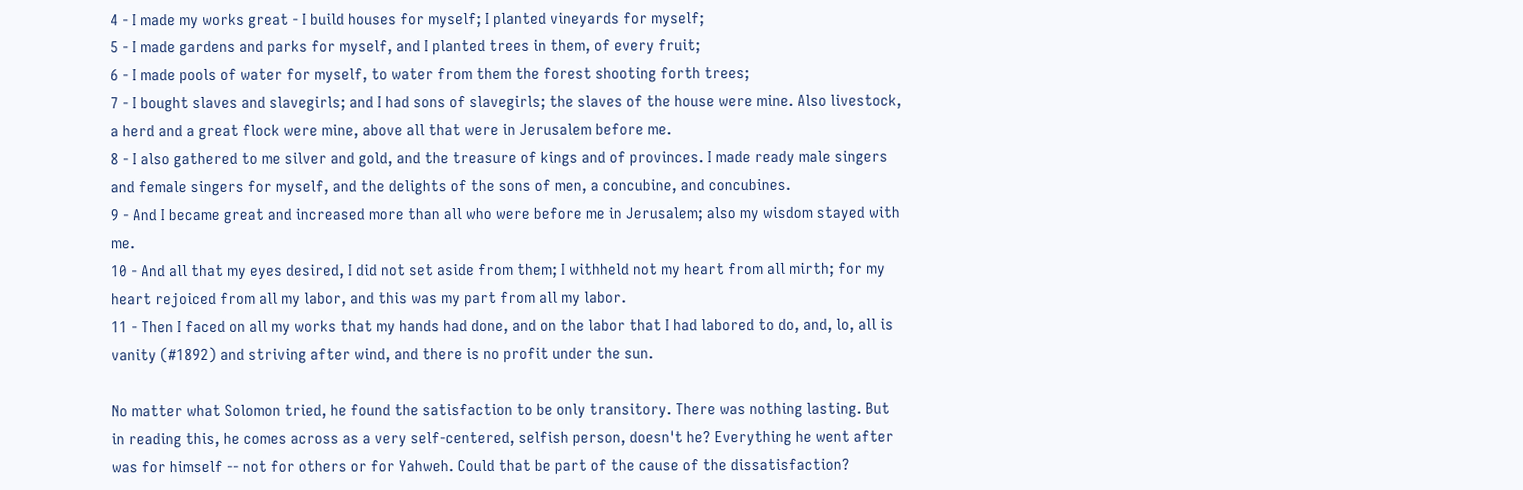4 - I made my works great - I build houses for myself; I planted vineyards for myself;
5 - I made gardens and parks for myself, and I planted trees in them, of every fruit;
6 - I made pools of water for myself, to water from them the forest shooting forth trees;
7 - I bought slaves and slavegirls; and I had sons of slavegirls; the slaves of the house were mine. Also livestock, a herd and a great flock were mine, above all that were in Jerusalem before me.
8 - I also gathered to me silver and gold, and the treasure of kings and of provinces. I made ready male singers and female singers for myself, and the delights of the sons of men, a concubine, and concubines.
9 - And I became great and increased more than all who were before me in Jerusalem; also my wisdom stayed with me.
10 - And all that my eyes desired, I did not set aside from them; I withheld not my heart from all mirth; for my heart rejoiced from all my labor, and this was my part from all my labor.
11 - Then I faced on all my works that my hands had done, and on the labor that I had labored to do, and, lo, all is vanity (#1892) and striving after wind, and there is no profit under the sun.

No matter what Solomon tried, he found the satisfaction to be only transitory. There was nothing lasting. But in reading this, he comes across as a very self-centered, selfish person, doesn't he? Everything he went after was for himself -- not for others or for Yahweh. Could that be part of the cause of the dissatisfaction?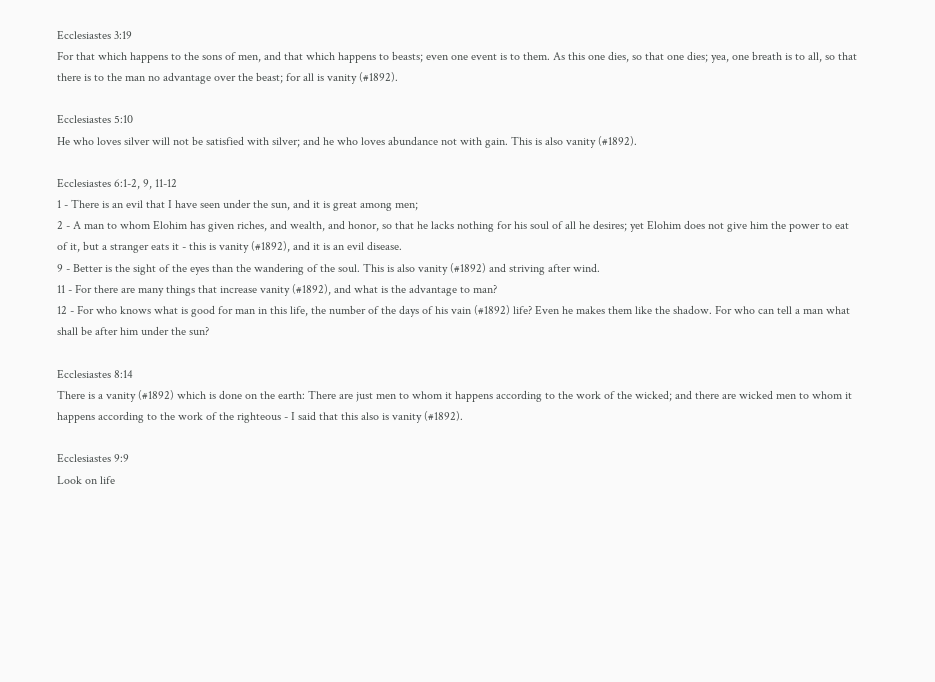Ecclesiastes 3:19
For that which happens to the sons of men, and that which happens to beasts; even one event is to them. As this one dies, so that one dies; yea, one breath is to all, so that there is to the man no advantage over the beast; for all is vanity (#1892).

Ecclesiastes 5:10
He who loves silver will not be satisfied with silver; and he who loves abundance not with gain. This is also vanity (#1892).

Ecclesiastes 6:1-2, 9, 11-12
1 - There is an evil that I have seen under the sun, and it is great among men;
2 - A man to whom Elohim has given riches, and wealth, and honor, so that he lacks nothing for his soul of all he desires; yet Elohim does not give him the power to eat of it, but a stranger eats it - this is vanity (#1892), and it is an evil disease.
9 - Better is the sight of the eyes than the wandering of the soul. This is also vanity (#1892) and striving after wind.
11 - For there are many things that increase vanity (#1892), and what is the advantage to man?
12 - For who knows what is good for man in this life, the number of the days of his vain (#1892) life? Even he makes them like the shadow. For who can tell a man what shall be after him under the sun?

Ecclesiastes 8:14
There is a vanity (#1892) which is done on the earth: There are just men to whom it happens according to the work of the wicked; and there are wicked men to whom it happens according to the work of the righteous - I said that this also is vanity (#1892).

Ecclesiastes 9:9
Look on life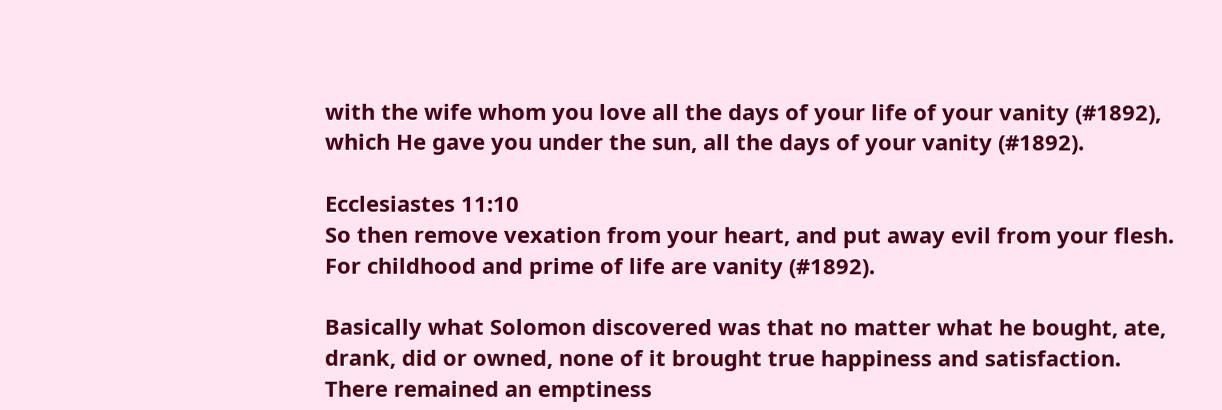with the wife whom you love all the days of your life of your vanity (#1892), which He gave you under the sun, all the days of your vanity (#1892).

Ecclesiastes 11:10
So then remove vexation from your heart, and put away evil from your flesh. For childhood and prime of life are vanity (#1892).

Basically what Solomon discovered was that no matter what he bought, ate, drank, did or owned, none of it brought true happiness and satisfaction. There remained an emptiness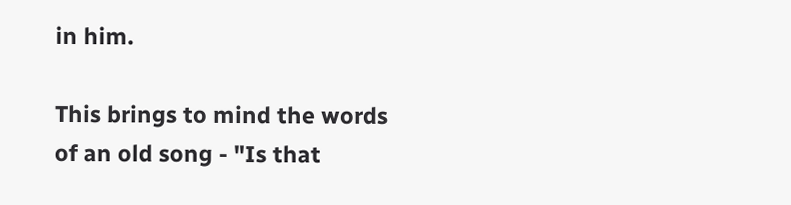in him.

This brings to mind the words of an old song - "Is that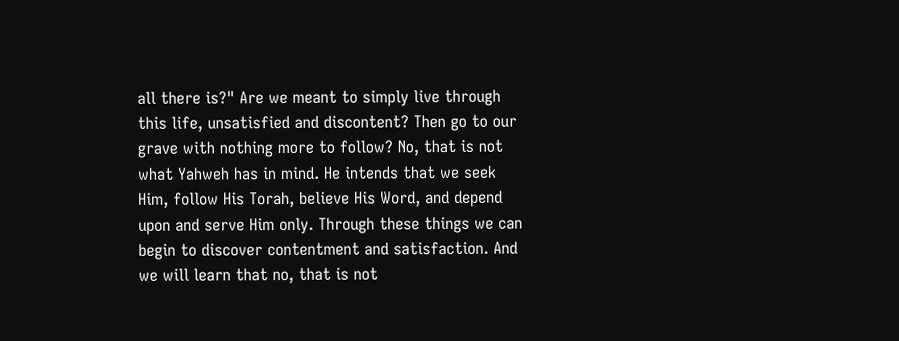all there is?" Are we meant to simply live through this life, unsatisfied and discontent? Then go to our grave with nothing more to follow? No, that is not what Yahweh has in mind. He intends that we seek Him, follow His Torah, believe His Word, and depend upon and serve Him only. Through these things we can begin to discover contentment and satisfaction. And we will learn that no, that is not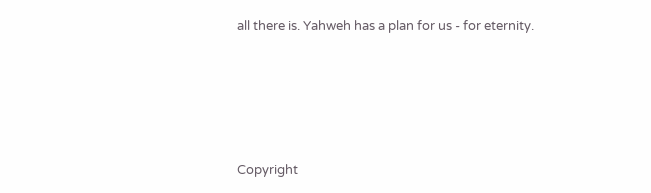all there is. Yahweh has a plan for us - for eternity.





Copyright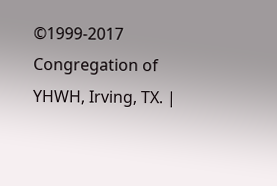©1999-2017 Congregation of YHWH, Irving, TX. |